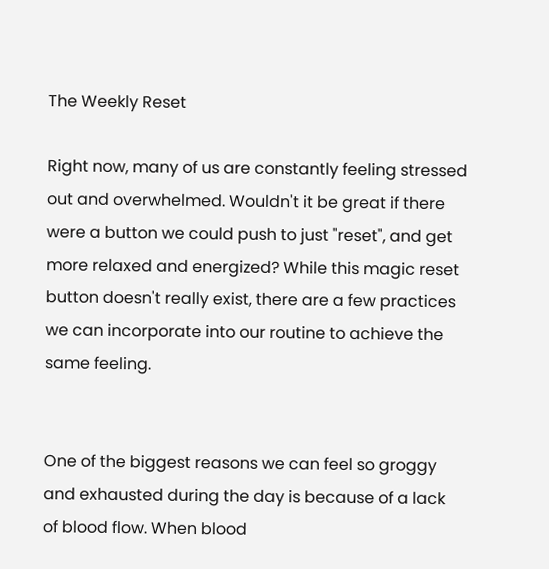The Weekly Reset

Right now, many of us are constantly feeling stressed out and overwhelmed. Wouldn't it be great if there were a button we could push to just "reset", and get more relaxed and energized? While this magic reset button doesn't really exist, there are a few practices we can incorporate into our routine to achieve the same feeling.


One of the biggest reasons we can feel so groggy and exhausted during the day is because of a lack of blood flow. When blood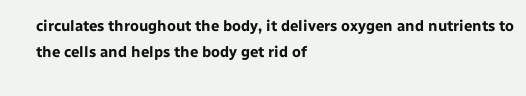circulates throughout the body, it delivers oxygen and nutrients to the cells and helps the body get rid of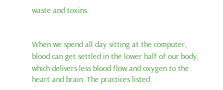waste and toxins.


When we spend all day sitting at the computer, blood can get settled in the lower half of our body, which delivers less blood flow and oxygen to the heart and brain. The practices listed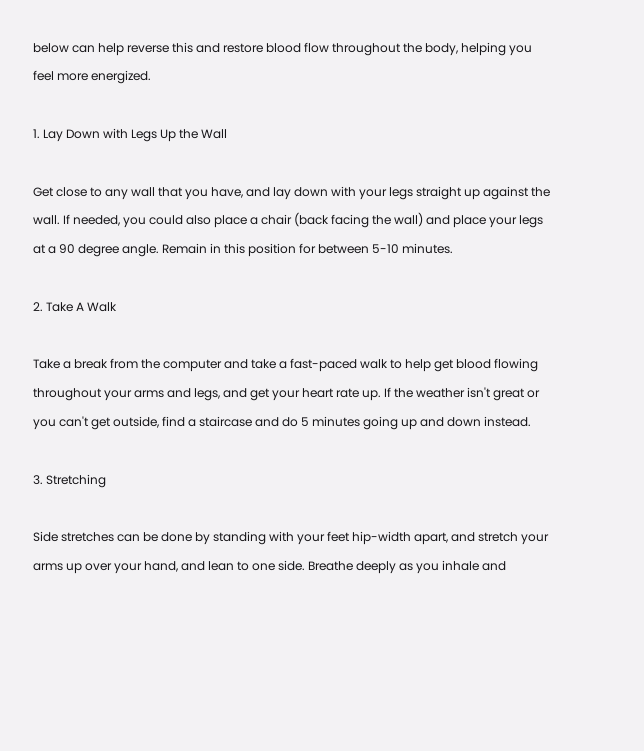below can help reverse this and restore blood flow throughout the body, helping you feel more energized.

1. Lay Down with Legs Up the Wall

Get close to any wall that you have, and lay down with your legs straight up against the wall. If needed, you could also place a chair (back facing the wall) and place your legs at a 90 degree angle. Remain in this position for between 5-10 minutes.

2. Take A Walk

Take a break from the computer and take a fast-paced walk to help get blood flowing throughout your arms and legs, and get your heart rate up. If the weather isn't great or you can't get outside, find a staircase and do 5 minutes going up and down instead.

3. Stretching

Side stretches can be done by standing with your feet hip-width apart, and stretch your arms up over your hand, and lean to one side. Breathe deeply as you inhale and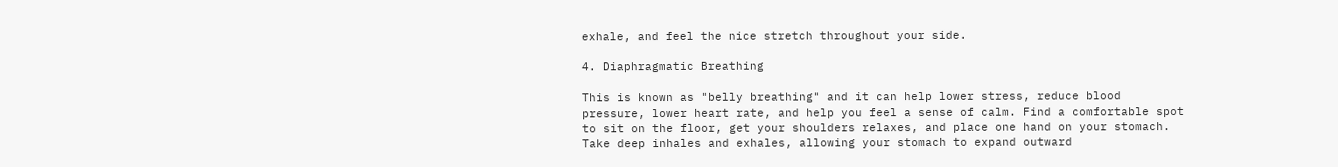exhale, and feel the nice stretch throughout your side.

4. Diaphragmatic Breathing

This is known as "belly breathing" and it can help lower stress, reduce blood pressure, lower heart rate, and help you feel a sense of calm. Find a comfortable spot to sit on the floor, get your shoulders relaxes, and place one hand on your stomach. Take deep inhales and exhales, allowing your stomach to expand outward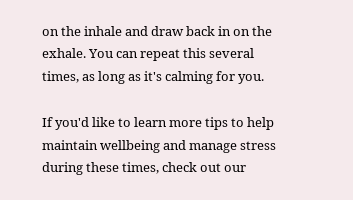on the inhale and draw back in on the exhale. You can repeat this several times, as long as it's calming for you.

If you'd like to learn more tips to help maintain wellbeing and manage stress during these times, check out our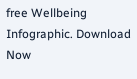free Wellbeing Infographic. Download Now